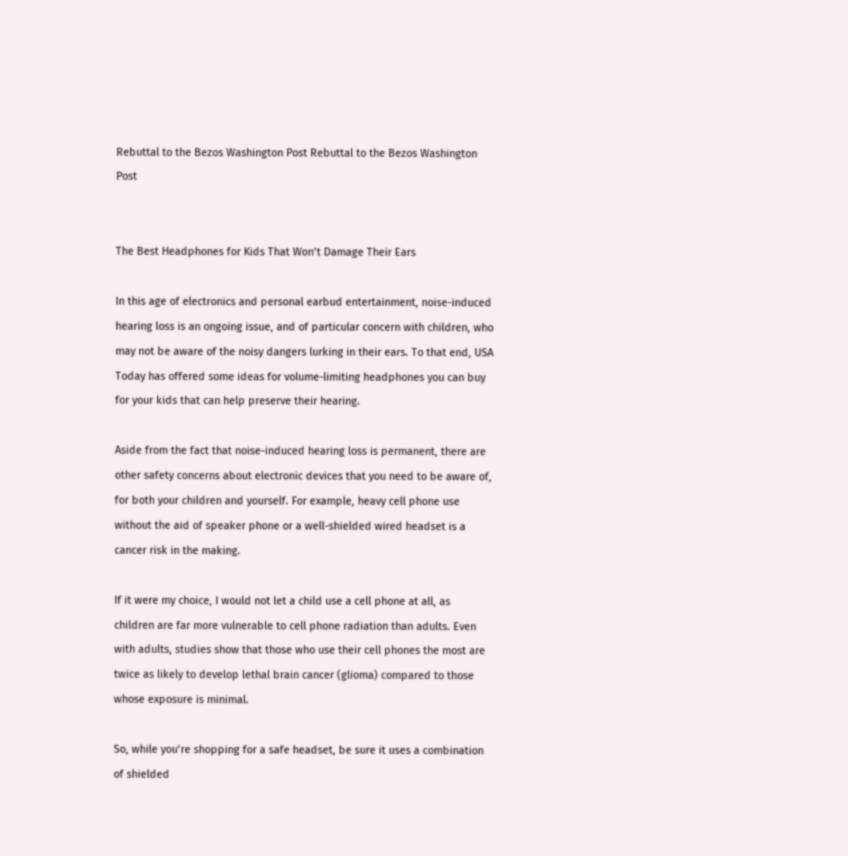Rebuttal to the Bezos Washington Post Rebuttal to the Bezos Washington Post


The Best Headphones for Kids That Won’t Damage Their Ears

In this age of electronics and personal earbud entertainment, noise-induced hearing loss is an ongoing issue, and of particular concern with children, who may not be aware of the noisy dangers lurking in their ears. To that end, USA Today has offered some ideas for volume-limiting headphones you can buy for your kids that can help preserve their hearing.

Aside from the fact that noise-induced hearing loss is permanent, there are other safety concerns about electronic devices that you need to be aware of, for both your children and yourself. For example, heavy cell phone use without the aid of speaker phone or a well-shielded wired headset is a cancer risk in the making.

If it were my choice, I would not let a child use a cell phone at all, as children are far more vulnerable to cell phone radiation than adults. Even with adults, studies show that those who use their cell phones the most are twice as likely to develop lethal brain cancer (glioma) compared to those whose exposure is minimal.

So, while you’re shopping for a safe headset, be sure it uses a combination of shielded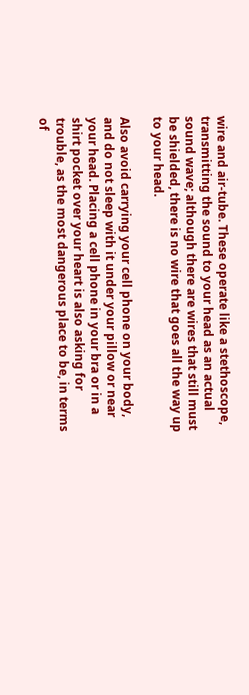wire and air-tube. These operate like a stethoscope, transmitting the sound to your head as an actual sound wave; although there are wires that still must be shielded, there is no wire that goes all the way up to your head.

Also avoid carrying your cell phone on your body, and do not sleep with it under your pillow or near your head. Placing a cell phone in your bra or in a shirt pocket over your heart is also asking for trouble, as the most dangerous place to be, in terms of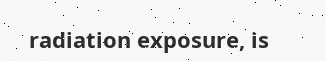radiation exposure, is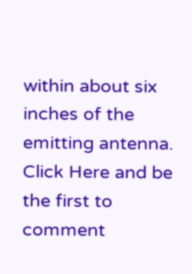within about six inches of the emitting antenna.
Click Here and be the first to comment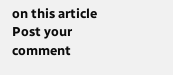on this article
Post your comment